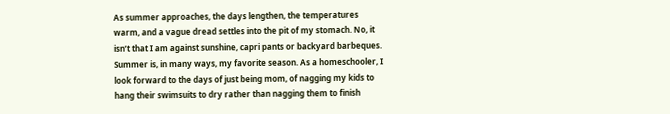As summer approaches, the days lengthen, the temperatures warm, and a vague dread settles into the pit of my stomach. No, it isn’t that I am against sunshine, capri pants or backyard barbeques. Summer is, in many ways, my favorite season. As a homeschooler, I look forward to the days of just being mom, of nagging my kids to hang their swimsuits to dry rather than nagging them to finish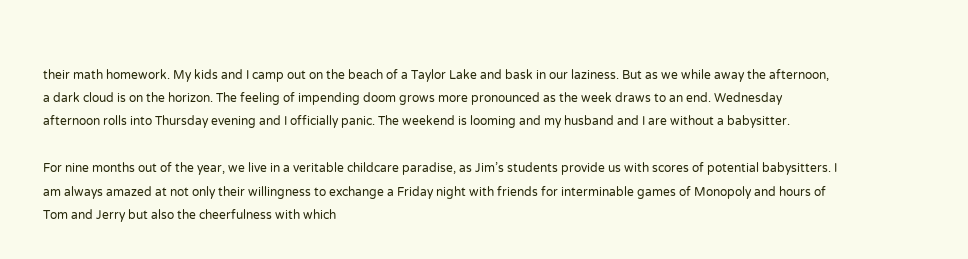their math homework. My kids and I camp out on the beach of a Taylor Lake and bask in our laziness. But as we while away the afternoon, a dark cloud is on the horizon. The feeling of impending doom grows more pronounced as the week draws to an end. Wednesday afternoon rolls into Thursday evening and I officially panic. The weekend is looming and my husband and I are without a babysitter.

For nine months out of the year, we live in a veritable childcare paradise, as Jim’s students provide us with scores of potential babysitters. I am always amazed at not only their willingness to exchange a Friday night with friends for interminable games of Monopoly and hours of Tom and Jerry but also the cheerfulness with which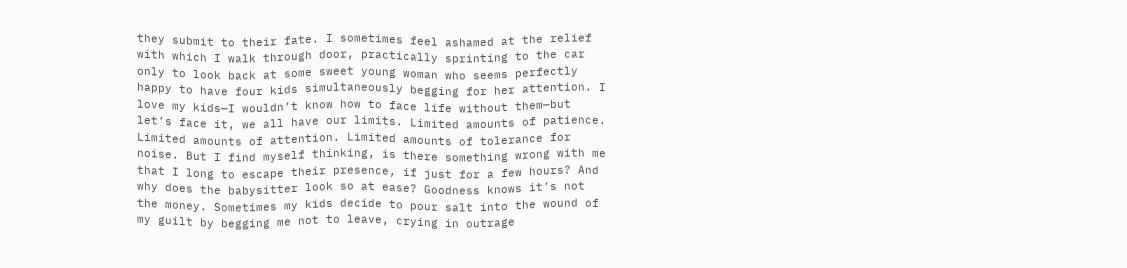they submit to their fate. I sometimes feel ashamed at the relief with which I walk through door, practically sprinting to the car only to look back at some sweet young woman who seems perfectly happy to have four kids simultaneously begging for her attention. I love my kids—I wouldn’t know how to face life without them—but let’s face it, we all have our limits. Limited amounts of patience. Limited amounts of attention. Limited amounts of tolerance for noise. But I find myself thinking, is there something wrong with me that I long to escape their presence, if just for a few hours? And why does the babysitter look so at ease? Goodness knows it’s not the money. Sometimes my kids decide to pour salt into the wound of my guilt by begging me not to leave, crying in outrage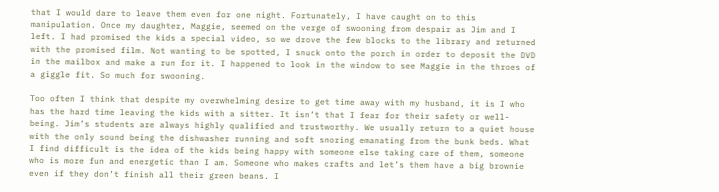that I would dare to leave them even for one night. Fortunately, I have caught on to this manipulation. Once my daughter, Maggie, seemed on the verge of swooning from despair as Jim and I left. I had promised the kids a special video, so we drove the few blocks to the library and returned with the promised film. Not wanting to be spotted, I snuck onto the porch in order to deposit the DVD in the mailbox and make a run for it. I happened to look in the window to see Maggie in the throes of a giggle fit. So much for swooning.

Too often I think that despite my overwhelming desire to get time away with my husband, it is I who has the hard time leaving the kids with a sitter. It isn’t that I fear for their safety or well-being. Jim’s students are always highly qualified and trustworthy. We usually return to a quiet house with the only sound being the dishwasher running and soft snoring emanating from the bunk beds. What I find difficult is the idea of the kids being happy with someone else taking care of them, someone who is more fun and energetic than I am. Someone who makes crafts and let’s them have a big brownie even if they don’t finish all their green beans. I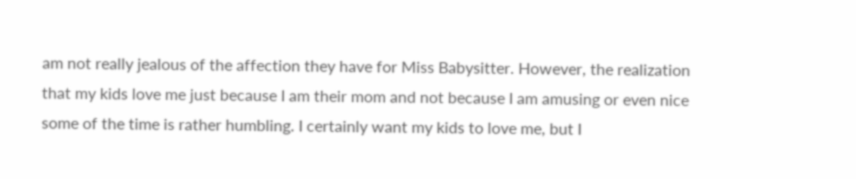am not really jealous of the affection they have for Miss Babysitter. However, the realization that my kids love me just because I am their mom and not because I am amusing or even nice some of the time is rather humbling. I certainly want my kids to love me, but I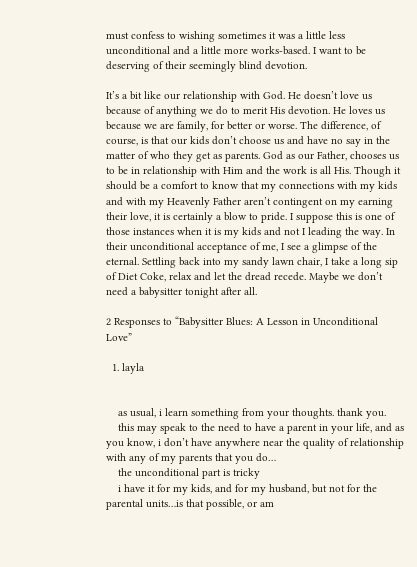must confess to wishing sometimes it was a little less unconditional and a little more works-based. I want to be deserving of their seemingly blind devotion.

It’s a bit like our relationship with God. He doesn’t love us because of anything we do to merit His devotion. He loves us because we are family, for better or worse. The difference, of course, is that our kids don’t choose us and have no say in the matter of who they get as parents. God as our Father, chooses us to be in relationship with Him and the work is all His. Though it should be a comfort to know that my connections with my kids and with my Heavenly Father aren’t contingent on my earning their love, it is certainly a blow to pride. I suppose this is one of those instances when it is my kids and not I leading the way. In their unconditional acceptance of me, I see a glimpse of the eternal. Settling back into my sandy lawn chair, I take a long sip of Diet Coke, relax and let the dread recede. Maybe we don’t need a babysitter tonight after all.

2 Responses to “Babysitter Blues: A Lesson in Unconditional Love”

  1. layla


    as usual, i learn something from your thoughts. thank you.
    this may speak to the need to have a parent in your life, and as you know, i don’t have anywhere near the quality of relationship with any of my parents that you do…
    the unconditional part is tricky
    i have it for my kids, and for my husband, but not for the parental units…is that possible, or am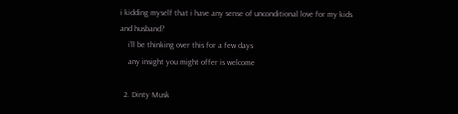i kidding myself that i have any sense of unconditional love for my kids and husband?
    i’ll be thinking over this for a few days
    any insight you might offer is welcome

  2. Dinty Musk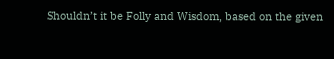Shouldn’t it be Folly and Wisdom, based on the given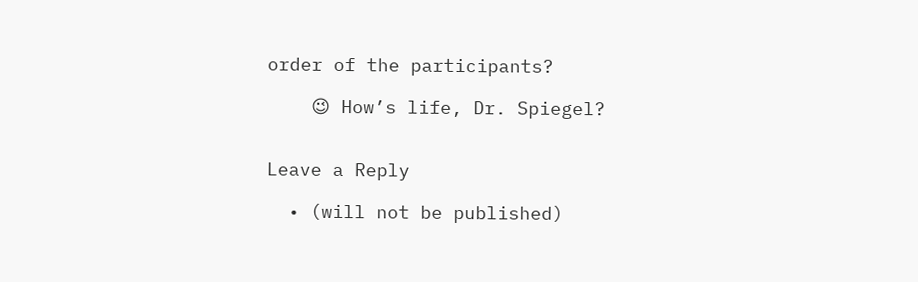order of the participants?

    😉 How’s life, Dr. Spiegel?


Leave a Reply

  • (will not be published)